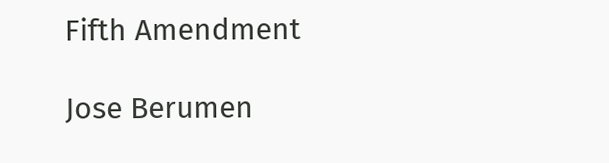Fifth Amendment

Jose Berumen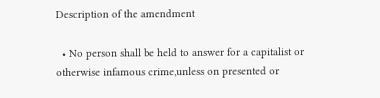Description of the amendment

  • No person shall be held to answer for a capitalist or otherwise infamous crime,unless on presented or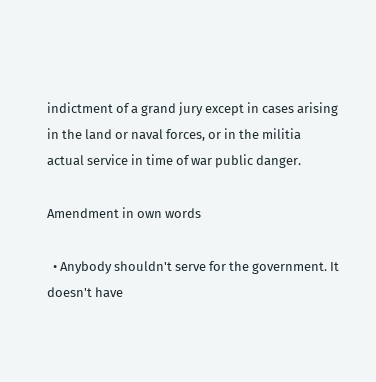indictment of a grand jury except in cases arising in the land or naval forces, or in the militia actual service in time of war public danger.

Amendment in own words

  • Anybody shouldn't serve for the government. It doesn't have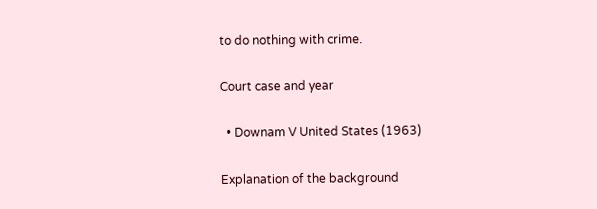to do nothing with crime.

Court case and year

  • Downam V United States (1963)

Explanation of the background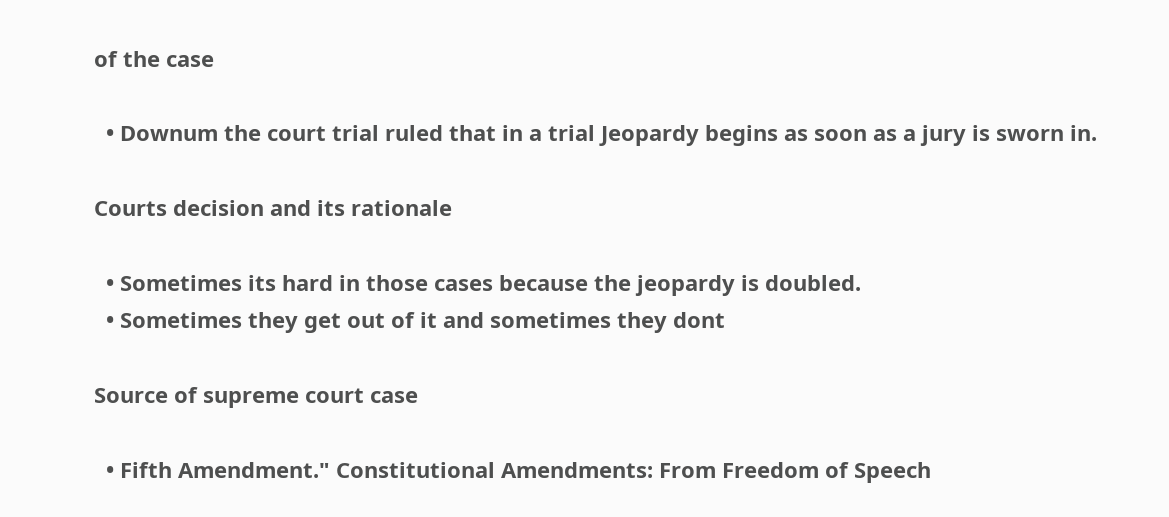of the case

  • Downum the court trial ruled that in a trial Jeopardy begins as soon as a jury is sworn in.

Courts decision and its rationale

  • Sometimes its hard in those cases because the jeopardy is doubled.
  • Sometimes they get out of it and sometimes they dont

Source of supreme court case

  • Fifth Amendment." Constitutional Amendments: From Freedom of Speech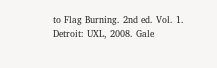to Flag Burning. 2nd ed. Vol. 1. Detroit: UXL, 2008. Gale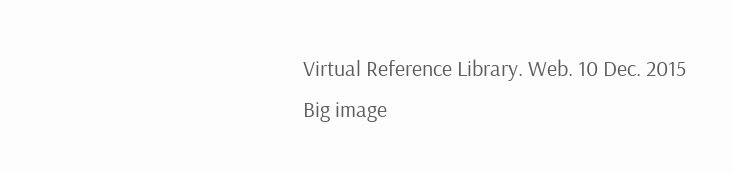Virtual Reference Library. Web. 10 Dec. 2015
Big image